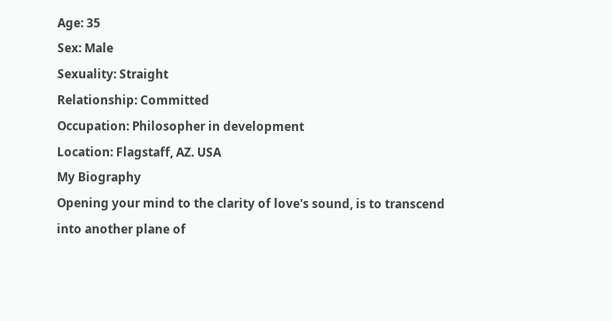Age: 35
Sex: Male
Sexuality: Straight
Relationship: Committed
Occupation: Philosopher in development
Location: Flagstaff, AZ. USA
My Biography
Opening your mind to the clarity of love's sound, is to transcend into another plane of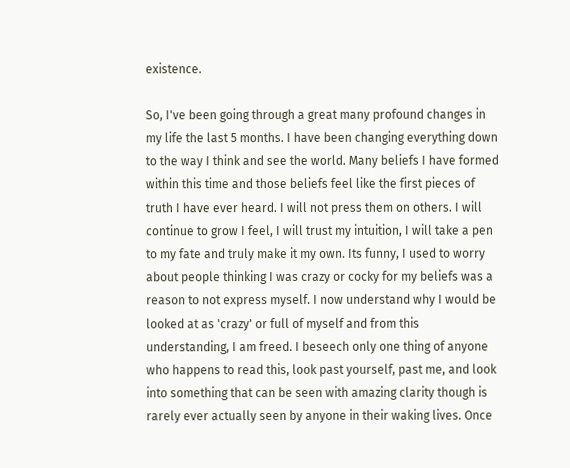existence.

So, I've been going through a great many profound changes in my life the last 5 months. I have been changing everything down to the way I think and see the world. Many beliefs I have formed within this time and those beliefs feel like the first pieces of truth I have ever heard. I will not press them on others. I will continue to grow I feel, I will trust my intuition, I will take a pen to my fate and truly make it my own. Its funny, I used to worry about people thinking I was crazy or cocky for my beliefs was a reason to not express myself. I now understand why I would be looked at as 'crazy' or full of myself and from this understanding, I am freed. I beseech only one thing of anyone who happens to read this, look past yourself, past me, and look into something that can be seen with amazing clarity though is rarely ever actually seen by anyone in their waking lives. Once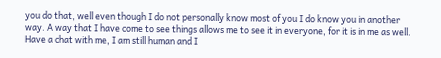you do that, well even though I do not personally know most of you I do know you in another way. A way that I have come to see things allows me to see it in everyone, for it is in me as well. Have a chat with me, I am still human and I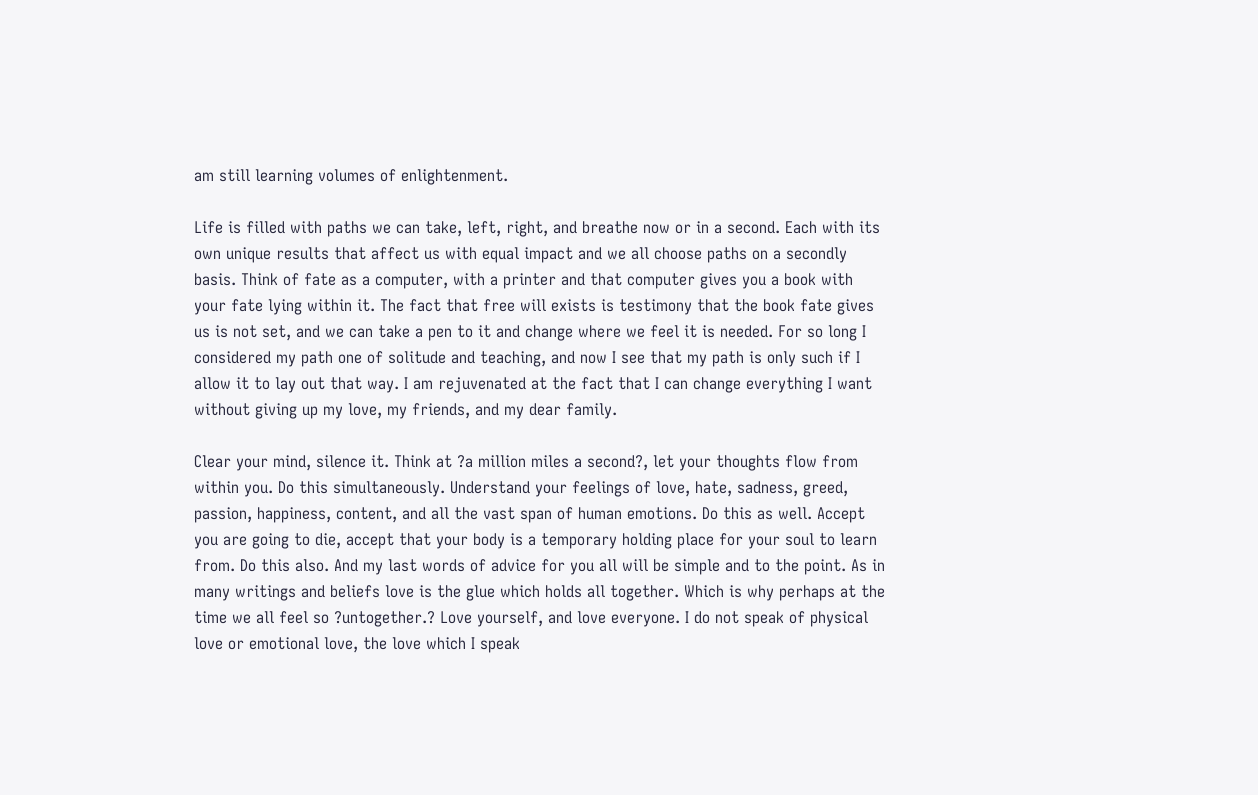am still learning volumes of enlightenment.

Life is filled with paths we can take, left, right, and breathe now or in a second. Each with its own unique results that affect us with equal impact and we all choose paths on a secondly basis. Think of fate as a computer, with a printer and that computer gives you a book with your fate lying within it. The fact that free will exists is testimony that the book fate gives us is not set, and we can take a pen to it and change where we feel it is needed. For so long I considered my path one of solitude and teaching, and now I see that my path is only such if I allow it to lay out that way. I am rejuvenated at the fact that I can change everything I want without giving up my love, my friends, and my dear family.

Clear your mind, silence it. Think at ?a million miles a second?, let your thoughts flow from within you. Do this simultaneously. Understand your feelings of love, hate, sadness, greed, passion, happiness, content, and all the vast span of human emotions. Do this as well. Accept you are going to die, accept that your body is a temporary holding place for your soul to learn from. Do this also. And my last words of advice for you all will be simple and to the point. As in many writings and beliefs love is the glue which holds all together. Which is why perhaps at the time we all feel so ?untogether.? Love yourself, and love everyone. I do not speak of physical love or emotional love, the love which I speak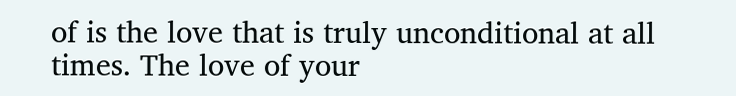of is the love that is truly unconditional at all times. The love of your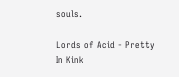souls.

Lords of Acid - Pretty In Kink